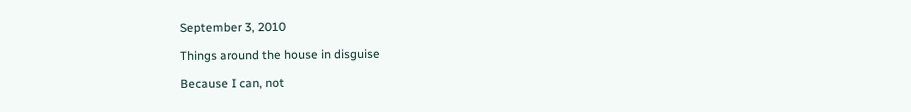September 3, 2010

Things around the house in disguise

Because I can, not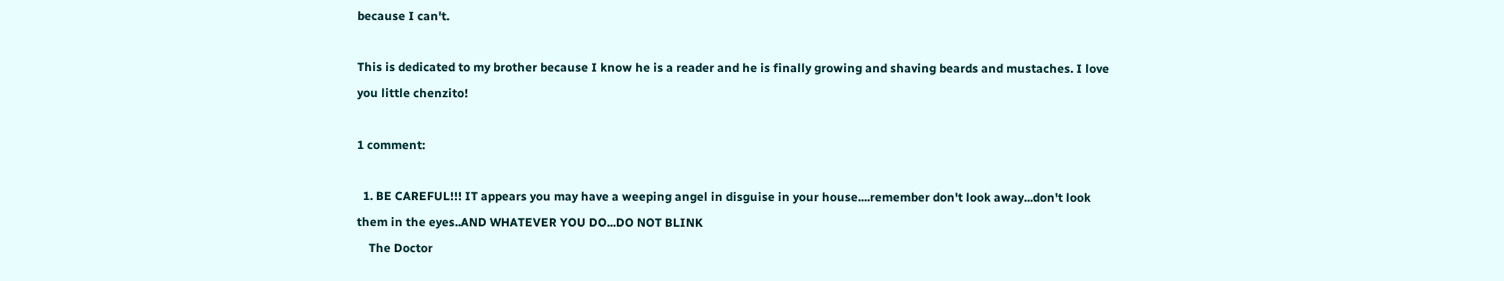because I can't.

This is dedicated to my brother because I know he is a reader and he is finally growing and shaving beards and mustaches. I love you little chenzito!

1 comment:

  1. BE CAREFUL!!! IT appears you may have a weeping angel in disguise in your house....remember don't look away...don't look them in the eyes..AND WHATEVER YOU DO...DO NOT BLINK
    The Doctor